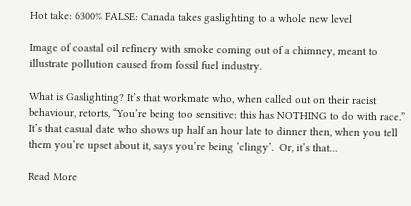Hot take: 6300% FALSE: Canada takes gaslighting to a whole new level

Image of coastal oil refinery with smoke coming out of a chimney, meant to illustrate pollution caused from fossil fuel industry.

What is Gaslighting? It’s that workmate who, when called out on their racist behaviour, retorts, “You’re being too sensitive: this has NOTHING to do with race.” It’s that casual date who shows up half an hour late to dinner then, when you tell them you’re upset about it, says you’re being ‘clingy’.  Or, it’s that…

Read More